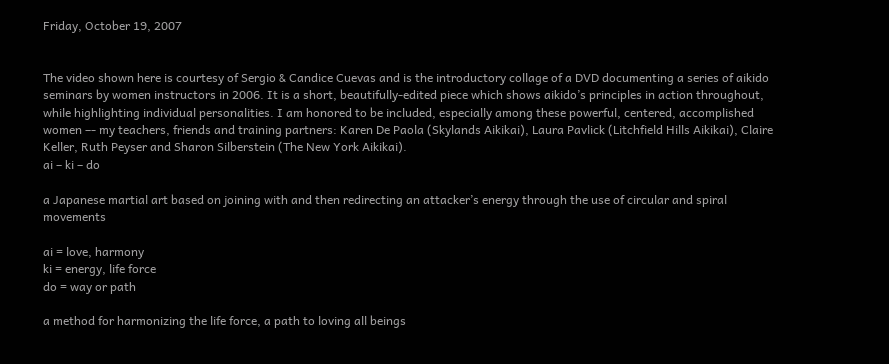Friday, October 19, 2007


The video shown here is courtesy of Sergio & Candice Cuevas and is the introductory collage of a DVD documenting a series of aikido seminars by women instructors in 2006. It is a short, beautifully-edited piece which shows aikido’s principles in action throughout, while highlighting individual personalities. I am honored to be included, especially among these powerful, centered, accomplished women –- my teachers, friends and training partners: Karen De Paola (Skylands Aikikai), Laura Pavlick (Litchfield Hills Aikikai), Claire Keller, Ruth Peyser and Sharon Silberstein (The New York Aikikai).
ai – ki – do

a Japanese martial art based on joining with and then redirecting an attacker’s energy through the use of circular and spiral movements

ai = love, harmony
ki = energy, life force
do = way or path

a method for harmonizing the life force, a path to loving all beings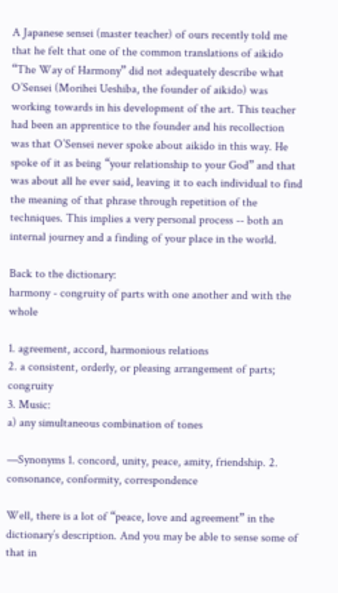A Japanese sensei (master teacher) of ours recently told me that he felt that one of the common translations of aikido “The Way of Harmony” did not adequately describe what O’Sensei (Morihei Ueshiba, the founder of aikido) was working towards in his development of the art. This teacher had been an apprentice to the founder and his recollection was that O’Sensei never spoke about aikido in this way. He spoke of it as being “your relationship to your God” and that was about all he ever said, leaving it to each individual to find the meaning of that phrase through repetition of the techniques. This implies a very personal process -- both an internal journey and a finding of your place in the world.

Back to the dictionary:
harmony - congruity of parts with one another and with the whole

1. agreement, accord, harmonious relations
2. a consistent, orderly, or pleasing arrangement of parts; congruity
3. Music:
a) any simultaneous combination of tones

—Synonyms 1. concord, unity, peace, amity, friendship. 2. consonance, conformity, correspondence

Well, there is a lot of “peace, love and agreement” in the dictionary’s description. And you may be able to sense some of that in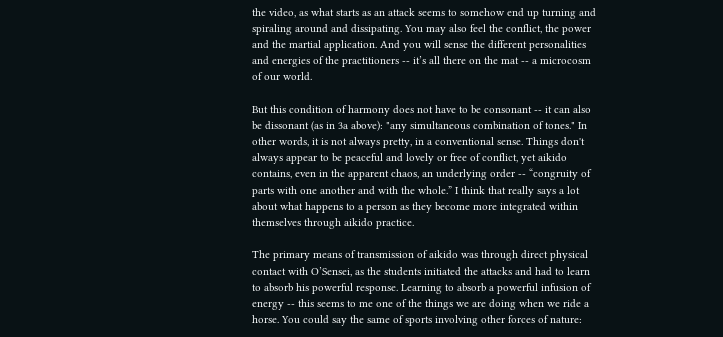the video, as what starts as an attack seems to somehow end up turning and spiraling around and dissipating. You may also feel the conflict, the power and the martial application. And you will sense the different personalities and energies of the practitioners -- it’s all there on the mat -- a microcosm of our world.

But this condition of harmony does not have to be consonant -- it can also be dissonant (as in 3a above): "any simultaneous combination of tones." In other words, it is not always pretty, in a conventional sense. Things don't always appear to be peaceful and lovely or free of conflict, yet aikido contains, even in the apparent chaos, an underlying order -- “congruity of parts with one another and with the whole.” I think that really says a lot about what happens to a person as they become more integrated within themselves through aikido practice.

The primary means of transmission of aikido was through direct physical contact with O’Sensei, as the students initiated the attacks and had to learn to absorb his powerful response. Learning to absorb a powerful infusion of energy -- this seems to me one of the things we are doing when we ride a horse. You could say the same of sports involving other forces of nature: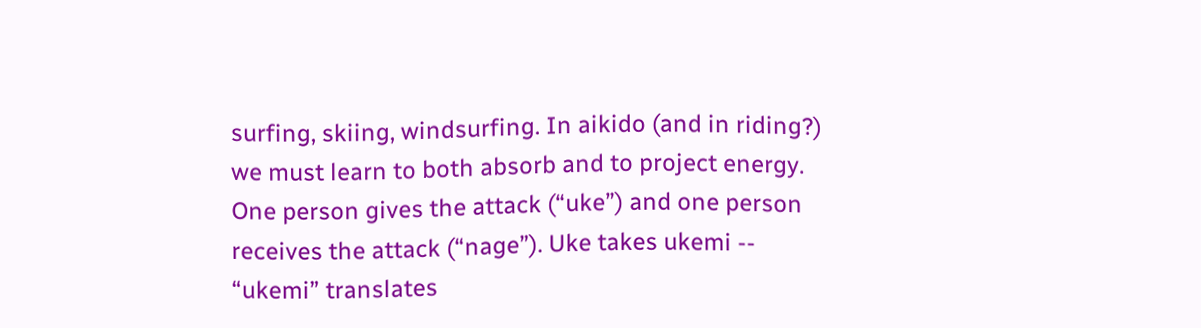surfing, skiing, windsurfing. In aikido (and in riding?) we must learn to both absorb and to project energy. One person gives the attack (“uke”) and one person receives the attack (“nage”). Uke takes ukemi -- “ukemi” translates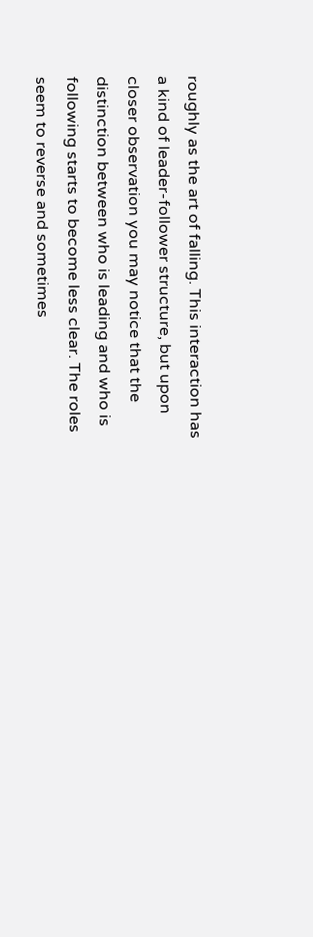roughly as the art of falling. This interaction has a kind of leader-follower structure, but upon closer observation you may notice that the distinction between who is leading and who is following starts to become less clear. The roles seem to reverse and sometimes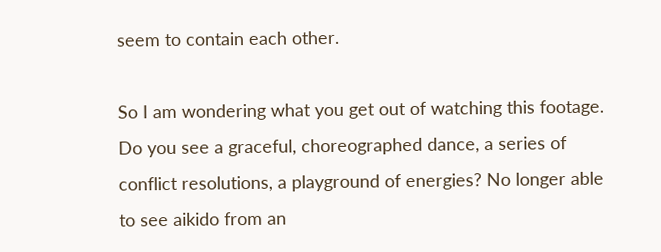seem to contain each other.

So I am wondering what you get out of watching this footage. Do you see a graceful, choreographed dance, a series of conflict resolutions, a playground of energies? No longer able to see aikido from an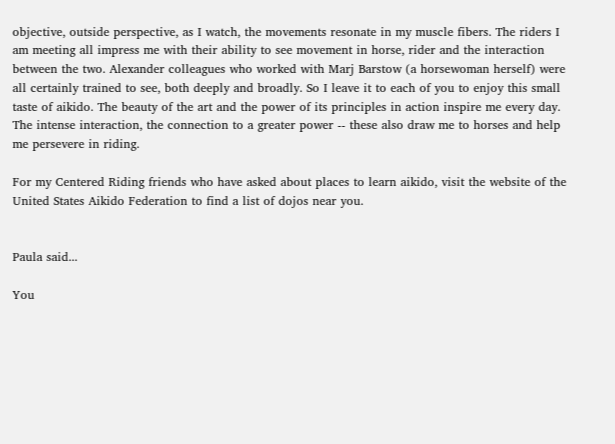objective, outside perspective, as I watch, the movements resonate in my muscle fibers. The riders I am meeting all impress me with their ability to see movement in horse, rider and the interaction between the two. Alexander colleagues who worked with Marj Barstow (a horsewoman herself) were all certainly trained to see, both deeply and broadly. So I leave it to each of you to enjoy this small taste of aikido. The beauty of the art and the power of its principles in action inspire me every day. The intense interaction, the connection to a greater power -- these also draw me to horses and help me persevere in riding.

For my Centered Riding friends who have asked about places to learn aikido, visit the website of the United States Aikido Federation to find a list of dojos near you.


Paula said...

You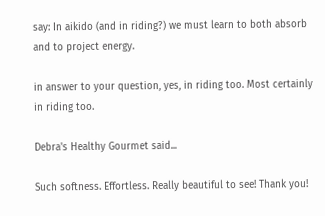say: In aikido (and in riding?) we must learn to both absorb and to project energy.

in answer to your question, yes, in riding too. Most certainly in riding too.

Debra's Healthy Gourmet said...

Such softness. Effortless. Really beautiful to see! Thank you!